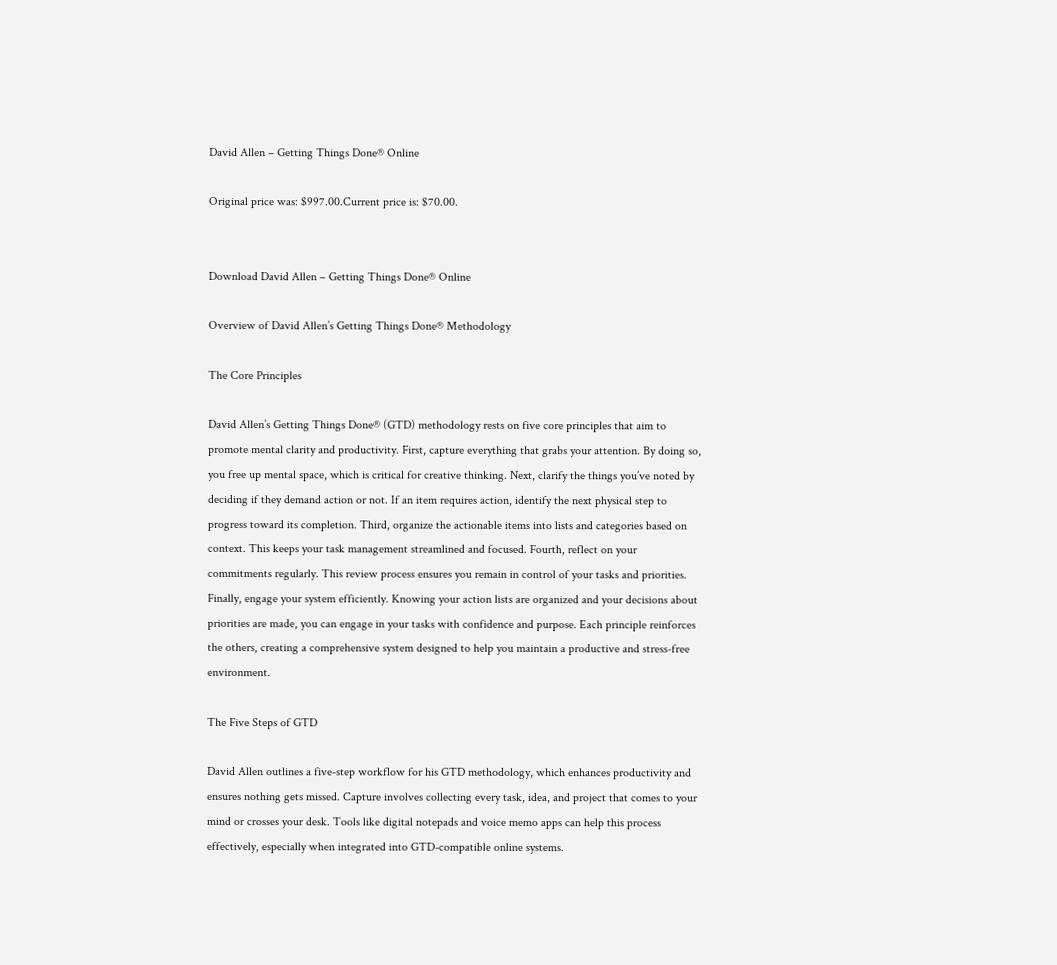David Allen – Getting Things Done® Online

Original price was: $997.00.Current price is: $70.00.


Download David Allen – Getting Things Done® Online

Overview of David Allen’s Getting Things Done® Methodology

The Core Principles

David Allen’s Getting Things Done® (GTD) methodology rests on five core principles that aim to promote mental clarity and productivity. First, capture everything that grabs your attention. By doing so, you free up mental space, which is critical for creative thinking. Next, clarify the things you’ve noted by deciding if they demand action or not. If an item requires action, identify the next physical step to progress toward its completion. Third, organize the actionable items into lists and categories based on context. This keeps your task management streamlined and focused. Fourth, reflect on your commitments regularly. This review process ensures you remain in control of your tasks and priorities. Finally, engage your system efficiently. Knowing your action lists are organized and your decisions about priorities are made, you can engage in your tasks with confidence and purpose. Each principle reinforces the others, creating a comprehensive system designed to help you maintain a productive and stress-free environment.

The Five Steps of GTD

David Allen outlines a five-step workflow for his GTD methodology, which enhances productivity and ensures nothing gets missed. Capture involves collecting every task, idea, and project that comes to your mind or crosses your desk. Tools like digital notepads and voice memo apps can help this process effectively, especially when integrated into GTD-compatible online systems.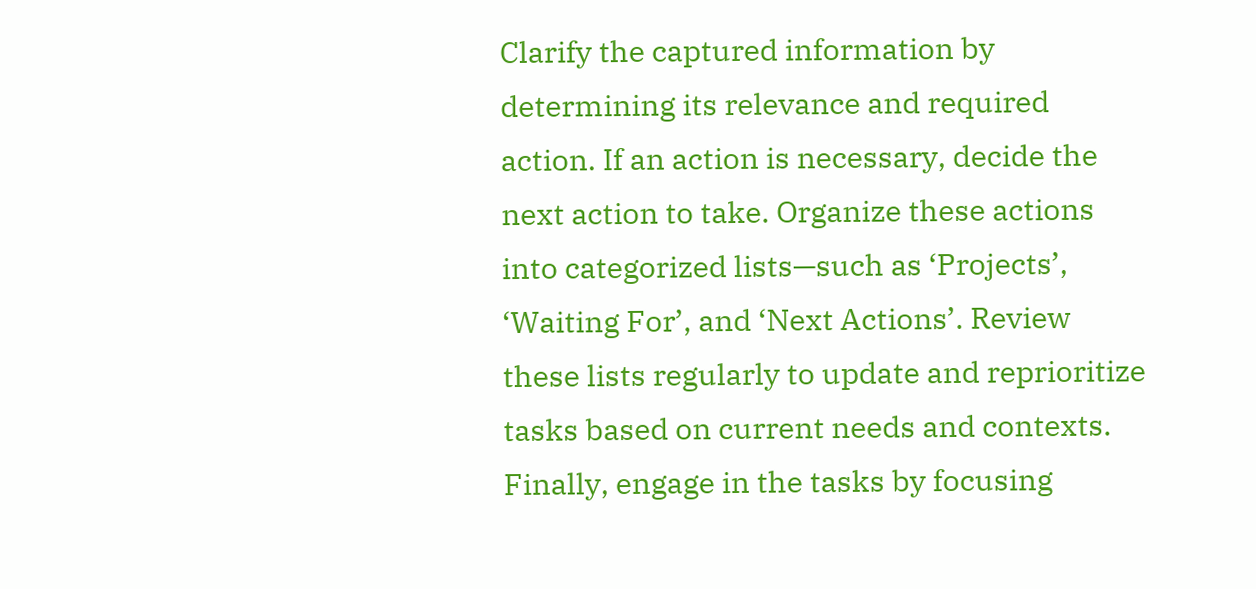Clarify the captured information by determining its relevance and required action. If an action is necessary, decide the next action to take. Organize these actions into categorized lists—such as ‘Projects’, ‘Waiting For’, and ‘Next Actions’. Review these lists regularly to update and reprioritize tasks based on current needs and contexts. Finally, engage in the tasks by focusing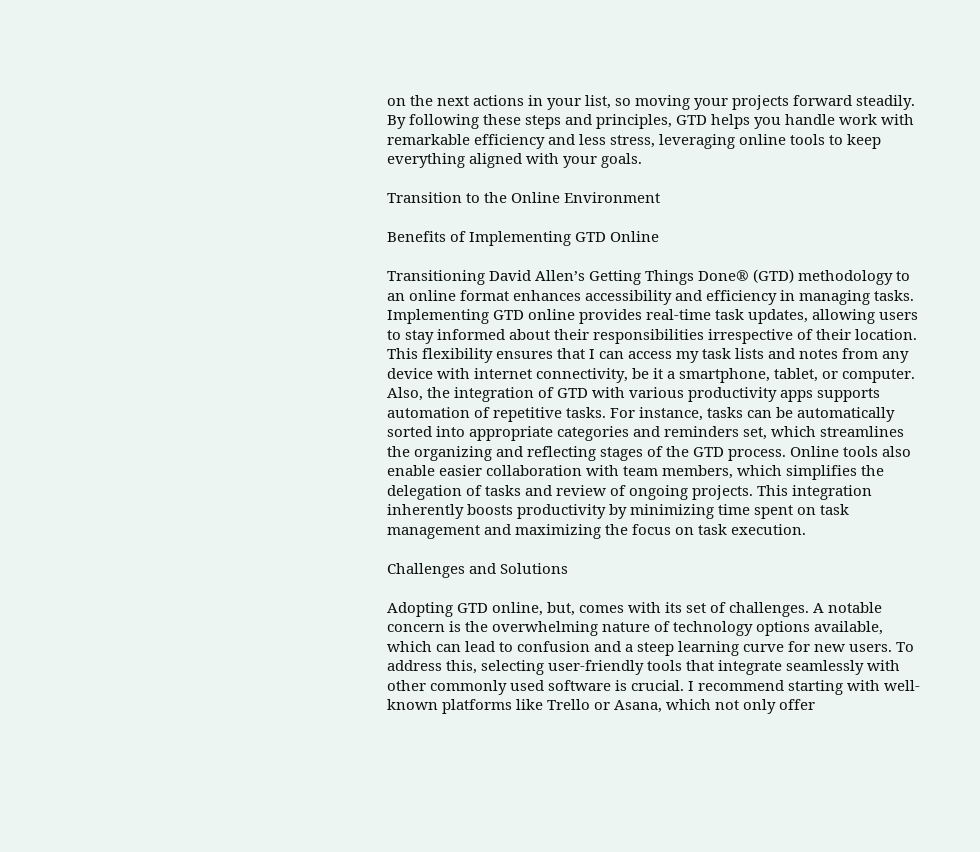on the next actions in your list, so moving your projects forward steadily. By following these steps and principles, GTD helps you handle work with remarkable efficiency and less stress, leveraging online tools to keep everything aligned with your goals.

Transition to the Online Environment

Benefits of Implementing GTD Online

Transitioning David Allen’s Getting Things Done® (GTD) methodology to an online format enhances accessibility and efficiency in managing tasks. Implementing GTD online provides real-time task updates, allowing users to stay informed about their responsibilities irrespective of their location. This flexibility ensures that I can access my task lists and notes from any device with internet connectivity, be it a smartphone, tablet, or computer. Also, the integration of GTD with various productivity apps supports automation of repetitive tasks. For instance, tasks can be automatically sorted into appropriate categories and reminders set, which streamlines the organizing and reflecting stages of the GTD process. Online tools also enable easier collaboration with team members, which simplifies the delegation of tasks and review of ongoing projects. This integration inherently boosts productivity by minimizing time spent on task management and maximizing the focus on task execution.

Challenges and Solutions

Adopting GTD online, but, comes with its set of challenges. A notable concern is the overwhelming nature of technology options available, which can lead to confusion and a steep learning curve for new users. To address this, selecting user-friendly tools that integrate seamlessly with other commonly used software is crucial. I recommend starting with well-known platforms like Trello or Asana, which not only offer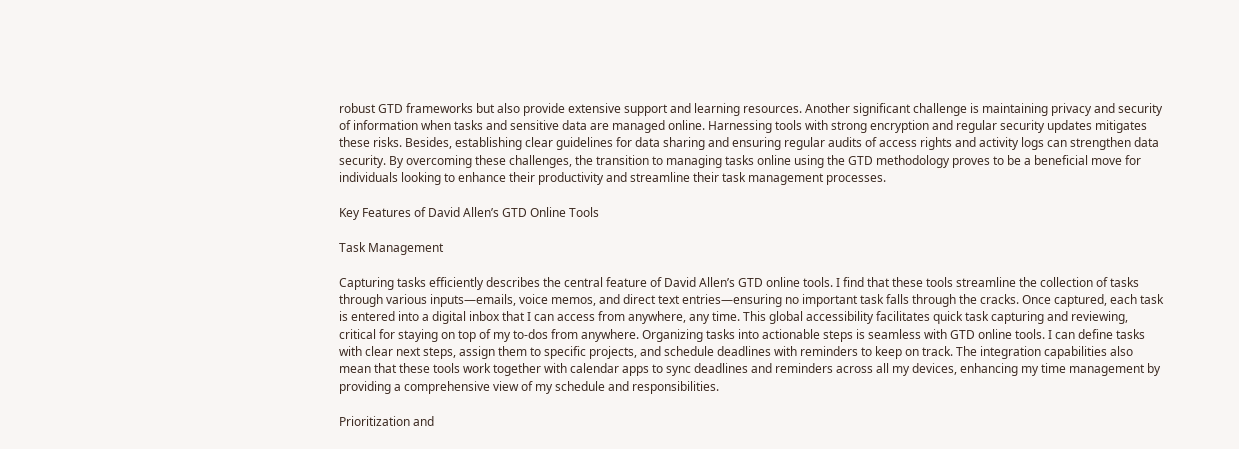robust GTD frameworks but also provide extensive support and learning resources. Another significant challenge is maintaining privacy and security of information when tasks and sensitive data are managed online. Harnessing tools with strong encryption and regular security updates mitigates these risks. Besides, establishing clear guidelines for data sharing and ensuring regular audits of access rights and activity logs can strengthen data security. By overcoming these challenges, the transition to managing tasks online using the GTD methodology proves to be a beneficial move for individuals looking to enhance their productivity and streamline their task management processes.

Key Features of David Allen’s GTD Online Tools

Task Management

Capturing tasks efficiently describes the central feature of David Allen’s GTD online tools. I find that these tools streamline the collection of tasks through various inputs—emails, voice memos, and direct text entries—ensuring no important task falls through the cracks. Once captured, each task is entered into a digital inbox that I can access from anywhere, any time. This global accessibility facilitates quick task capturing and reviewing, critical for staying on top of my to-dos from anywhere. Organizing tasks into actionable steps is seamless with GTD online tools. I can define tasks with clear next steps, assign them to specific projects, and schedule deadlines with reminders to keep on track. The integration capabilities also mean that these tools work together with calendar apps to sync deadlines and reminders across all my devices, enhancing my time management by providing a comprehensive view of my schedule and responsibilities.

Prioritization and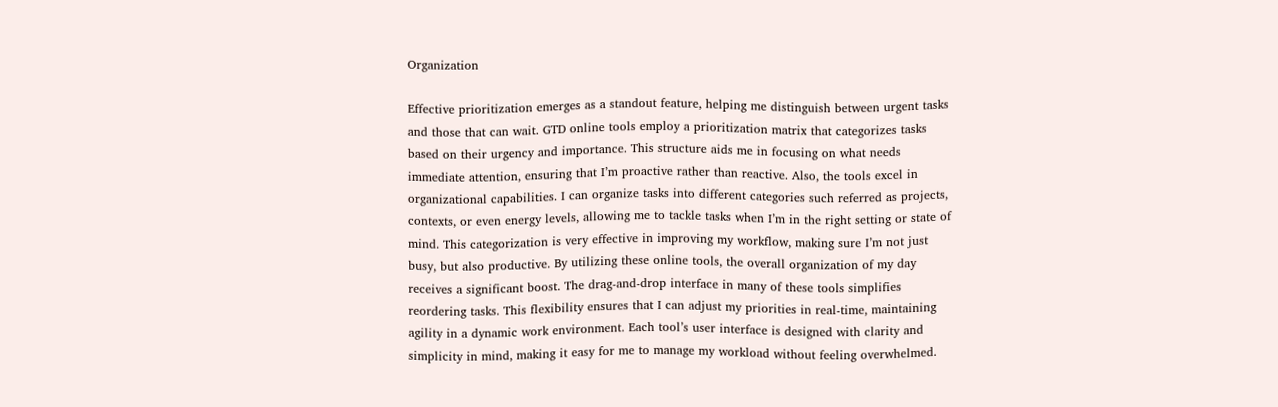Organization

Effective prioritization emerges as a standout feature, helping me distinguish between urgent tasks and those that can wait. GTD online tools employ a prioritization matrix that categorizes tasks based on their urgency and importance. This structure aids me in focusing on what needs immediate attention, ensuring that I’m proactive rather than reactive. Also, the tools excel in organizational capabilities. I can organize tasks into different categories such referred as projects, contexts, or even energy levels, allowing me to tackle tasks when I’m in the right setting or state of mind. This categorization is very effective in improving my workflow, making sure I’m not just busy, but also productive. By utilizing these online tools, the overall organization of my day receives a significant boost. The drag-and-drop interface in many of these tools simplifies reordering tasks. This flexibility ensures that I can adjust my priorities in real-time, maintaining agility in a dynamic work environment. Each tool’s user interface is designed with clarity and simplicity in mind, making it easy for me to manage my workload without feeling overwhelmed.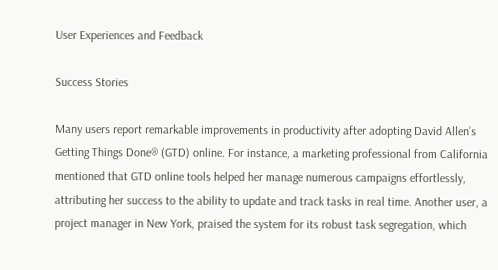User Experiences and Feedback

Success Stories

Many users report remarkable improvements in productivity after adopting David Allen’s Getting Things Done® (GTD) online. For instance, a marketing professional from California mentioned that GTD online tools helped her manage numerous campaigns effortlessly, attributing her success to the ability to update and track tasks in real time. Another user, a project manager in New York, praised the system for its robust task segregation, which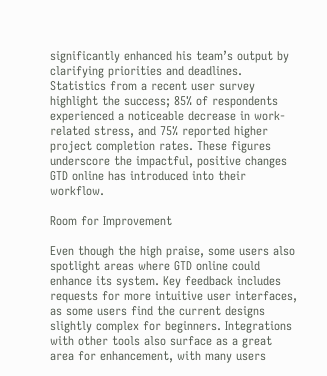significantly enhanced his team’s output by clarifying priorities and deadlines. Statistics from a recent user survey highlight the success; 85% of respondents experienced a noticeable decrease in work-related stress, and 75% reported higher project completion rates. These figures underscore the impactful, positive changes GTD online has introduced into their workflow.

Room for Improvement

Even though the high praise, some users also spotlight areas where GTD online could enhance its system. Key feedback includes requests for more intuitive user interfaces, as some users find the current designs slightly complex for beginners. Integrations with other tools also surface as a great area for enhancement, with many users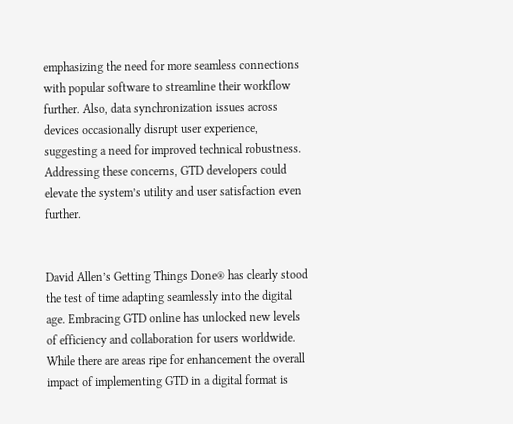emphasizing the need for more seamless connections with popular software to streamline their workflow further. Also, data synchronization issues across devices occasionally disrupt user experience, suggesting a need for improved technical robustness. Addressing these concerns, GTD developers could elevate the system’s utility and user satisfaction even further.


David Allen’s Getting Things Done® has clearly stood the test of time adapting seamlessly into the digital age. Embracing GTD online has unlocked new levels of efficiency and collaboration for users worldwide. While there are areas ripe for enhancement the overall impact of implementing GTD in a digital format is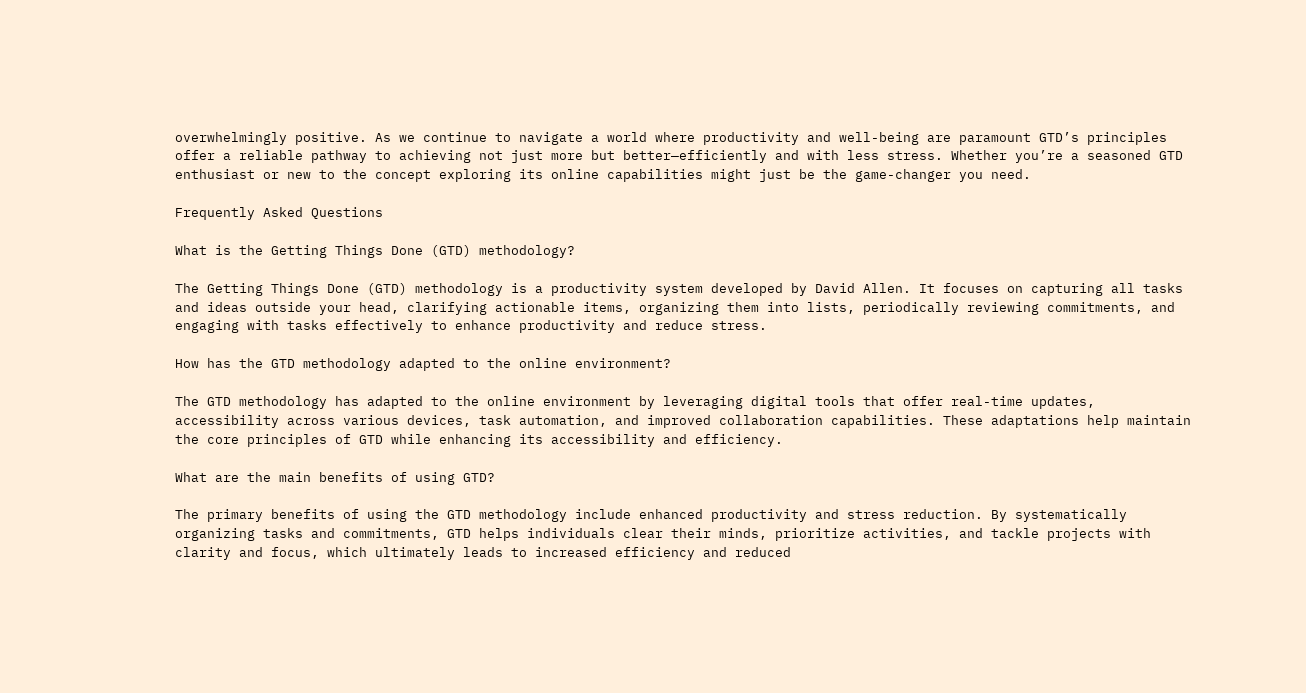overwhelmingly positive. As we continue to navigate a world where productivity and well-being are paramount GTD’s principles offer a reliable pathway to achieving not just more but better—efficiently and with less stress. Whether you’re a seasoned GTD enthusiast or new to the concept exploring its online capabilities might just be the game-changer you need.

Frequently Asked Questions

What is the Getting Things Done (GTD) methodology?

The Getting Things Done (GTD) methodology is a productivity system developed by David Allen. It focuses on capturing all tasks and ideas outside your head, clarifying actionable items, organizing them into lists, periodically reviewing commitments, and engaging with tasks effectively to enhance productivity and reduce stress.

How has the GTD methodology adapted to the online environment?

The GTD methodology has adapted to the online environment by leveraging digital tools that offer real-time updates, accessibility across various devices, task automation, and improved collaboration capabilities. These adaptations help maintain the core principles of GTD while enhancing its accessibility and efficiency.

What are the main benefits of using GTD?

The primary benefits of using the GTD methodology include enhanced productivity and stress reduction. By systematically organizing tasks and commitments, GTD helps individuals clear their minds, prioritize activities, and tackle projects with clarity and focus, which ultimately leads to increased efficiency and reduced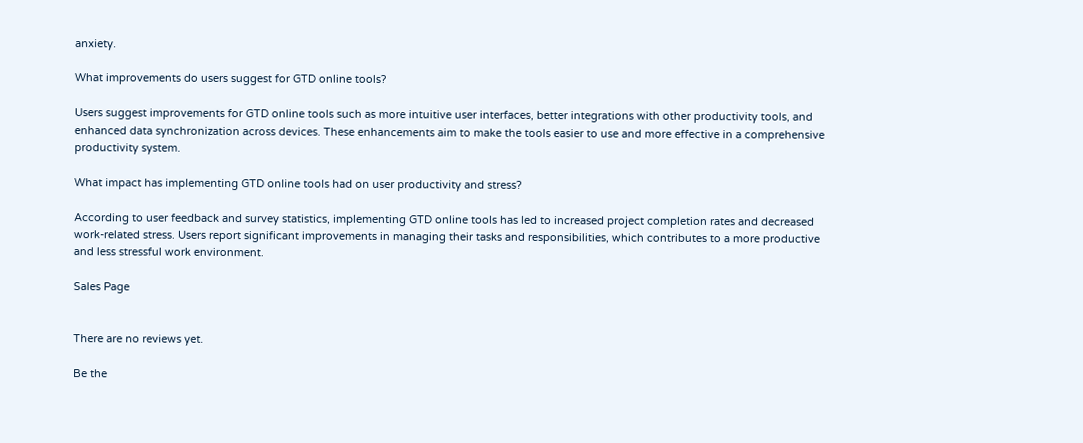anxiety.

What improvements do users suggest for GTD online tools?

Users suggest improvements for GTD online tools such as more intuitive user interfaces, better integrations with other productivity tools, and enhanced data synchronization across devices. These enhancements aim to make the tools easier to use and more effective in a comprehensive productivity system.

What impact has implementing GTD online tools had on user productivity and stress?

According to user feedback and survey statistics, implementing GTD online tools has led to increased project completion rates and decreased work-related stress. Users report significant improvements in managing their tasks and responsibilities, which contributes to a more productive and less stressful work environment.

Sales Page


There are no reviews yet.

Be the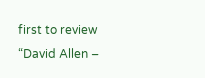first to review “David Allen –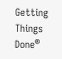Getting Things Done®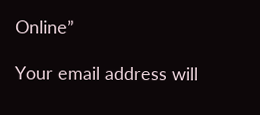Online”

Your email address will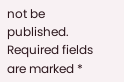not be published. Required fields are marked *